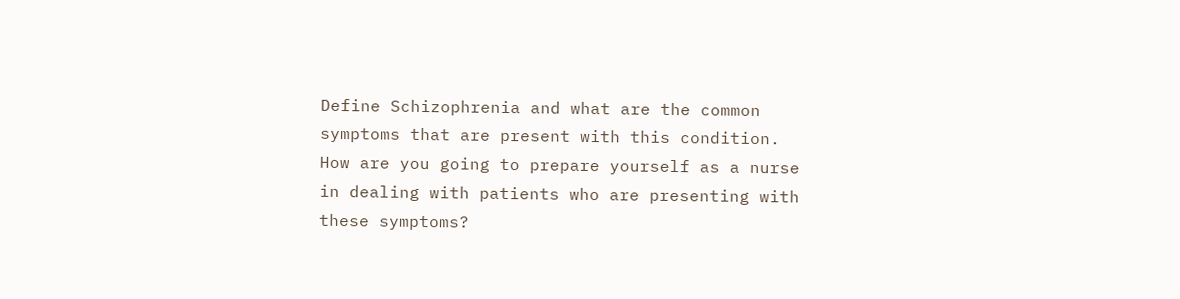Define Schizophrenia and what are the common symptoms that are present with this condition.
How are you going to prepare yourself as a nurse in dealing with patients who are presenting with these symptoms?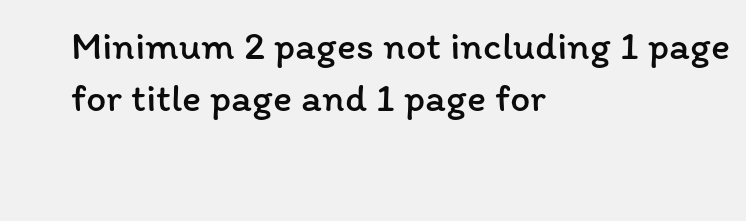Minimum 2 pages not including 1 page for title page and 1 page for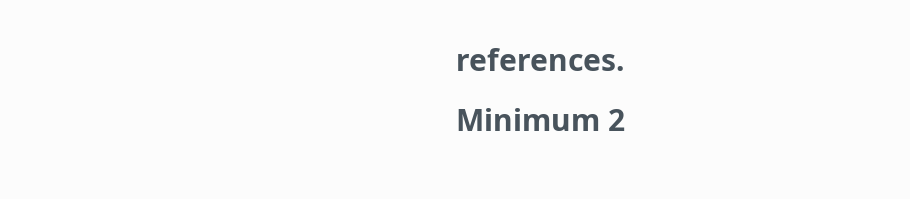references.
Minimum 2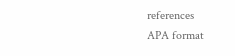references
APA format